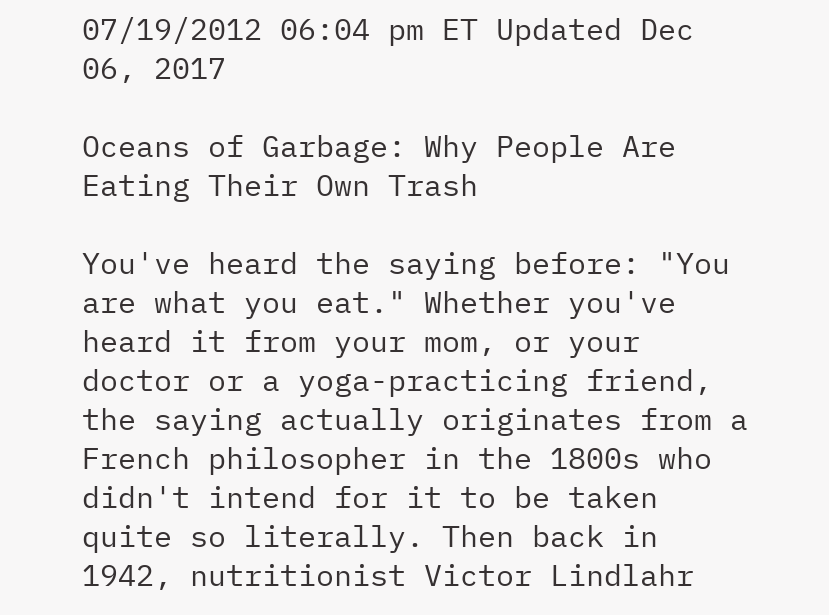07/19/2012 06:04 pm ET Updated Dec 06, 2017

Oceans of Garbage: Why People Are Eating Their Own Trash

You've heard the saying before: "You are what you eat." Whether you've heard it from your mom, or your doctor or a yoga-practicing friend, the saying actually originates from a French philosopher in the 1800s who didn't intend for it to be taken quite so literally. Then back in 1942, nutritionist Victor Lindlahr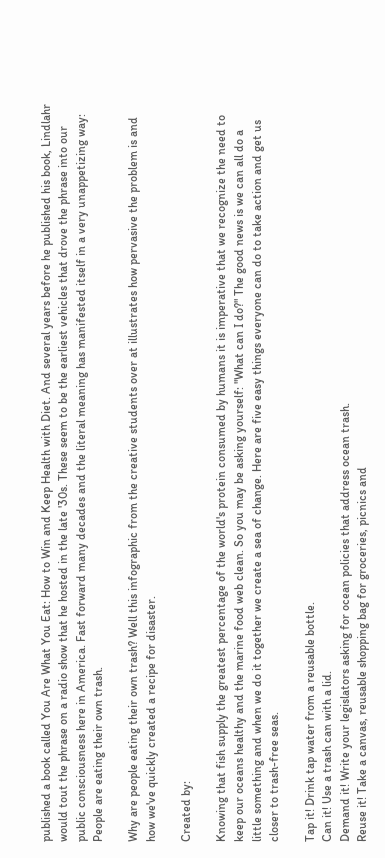published a book called You Are What You Eat: How to Win and Keep Health with Diet. And several years before he published his book, Lindlahr would tout the phrase on a radio show that he hosted in the late '30s. These seem to be the earliest vehicles that drove the phrase into our public consciousness here in America. Fast forward many decades and the literal meaning has manifested itself in a very unappetizing way: People are eating their own trash.

Why are people eating their own trash? Well this infographic from the creative students over at illustrates how pervasive the problem is and how we've quickly created a recipe for disaster.

Created by:

Knowing that fish supply the greatest percentage of the world's protein consumed by humans it is imperative that we recognize the need to keep our oceans healthy and the marine food web clean. So you may be asking yourself: "What can I do?" The good news is we can all do a little something and when we do it together we create a sea of change. Here are five easy things everyone can do to take action and get us closer to trash-free seas.

Tap it! Drink tap water from a reusable bottle.
Can it! Use a trash can with a lid.
Demand it! Write your legislators asking for ocean policies that address ocean trash.
Reuse it! Take a canvas, reusable shopping bag for groceries, picnics and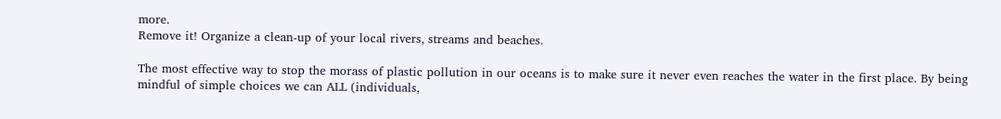more.
Remove it! Organize a clean-up of your local rivers, streams and beaches.

The most effective way to stop the morass of plastic pollution in our oceans is to make sure it never even reaches the water in the first place. By being mindful of simple choices we can ALL (individuals,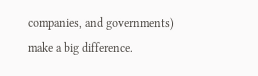companies, and governments) make a big difference.